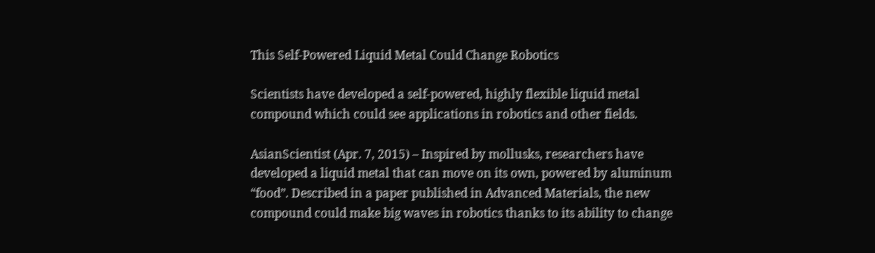This Self-Powered Liquid Metal Could Change Robotics

Scientists have developed a self-powered, highly flexible liquid metal compound which could see applications in robotics and other fields.

AsianScientist (Apr. 7, 2015) – Inspired by mollusks, researchers have developed a liquid metal that can move on its own, powered by aluminum “food”. Described in a paper published in Advanced Materials, the new compound could make big waves in robotics thanks to its ability to change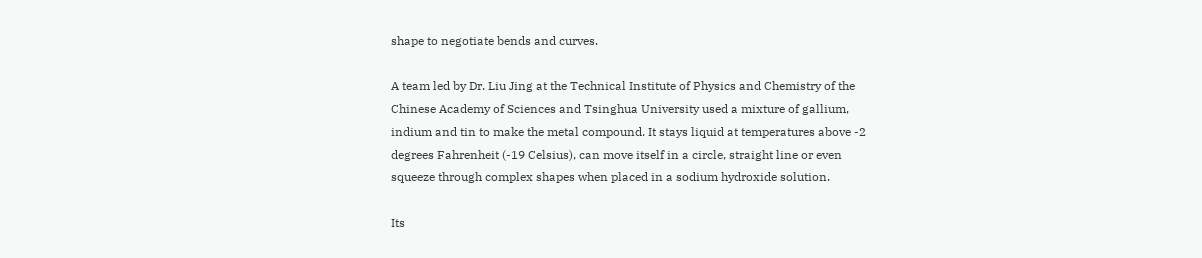shape to negotiate bends and curves.

A team led by Dr. Liu Jing at the Technical Institute of Physics and Chemistry of the Chinese Academy of Sciences and Tsinghua University used a mixture of gallium, indium and tin to make the metal compound. It stays liquid at temperatures above -2 degrees Fahrenheit (-19 Celsius), can move itself in a circle, straight line or even squeeze through complex shapes when placed in a sodium hydroxide solution.

Its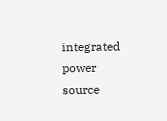integrated power source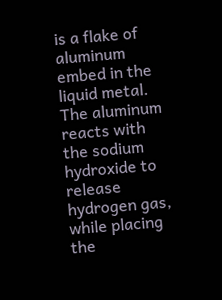is a flake of aluminum embed in the liquid metal. The aluminum reacts with the sodium hydroxide to release hydrogen gas, while placing the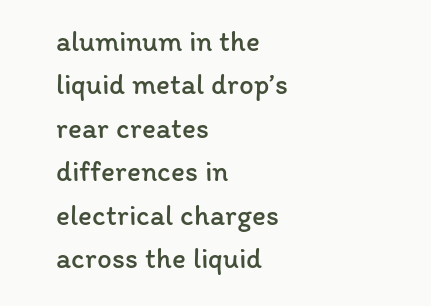aluminum in the liquid metal drop’s rear creates differences in electrical charges across the liquid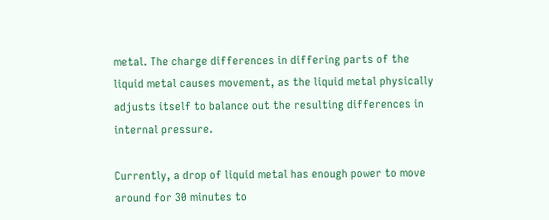metal. The charge differences in differing parts of the liquid metal causes movement, as the liquid metal physically adjusts itself to balance out the resulting differences in internal pressure.

Currently, a drop of liquid metal has enough power to move around for 30 minutes to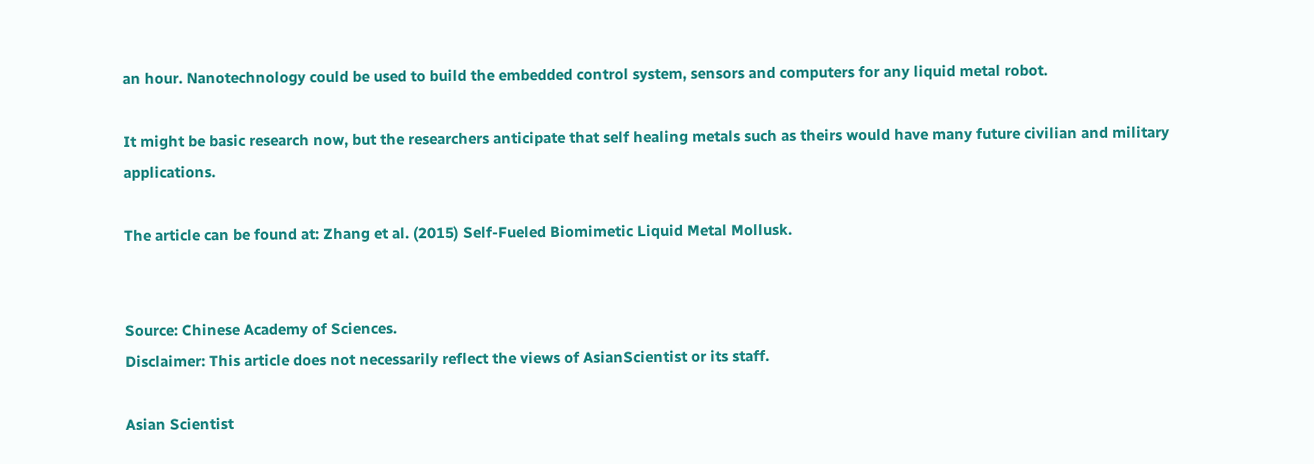an hour. Nanotechnology could be used to build the embedded control system, sensors and computers for any liquid metal robot.

It might be basic research now, but the researchers anticipate that self healing metals such as theirs would have many future civilian and military applications.

The article can be found at: Zhang et al. (2015) Self-Fueled Biomimetic Liquid Metal Mollusk.


Source: Chinese Academy of Sciences.
Disclaimer: This article does not necessarily reflect the views of AsianScientist or its staff.

Asian Scientist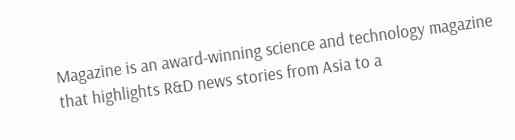Magazine is an award-winning science and technology magazine that highlights R&D news stories from Asia to a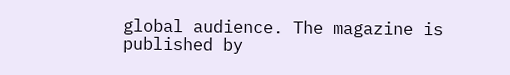global audience. The magazine is published by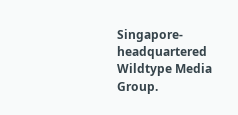Singapore-headquartered Wildtype Media Group.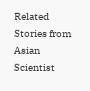Related Stories from Asian Scientist